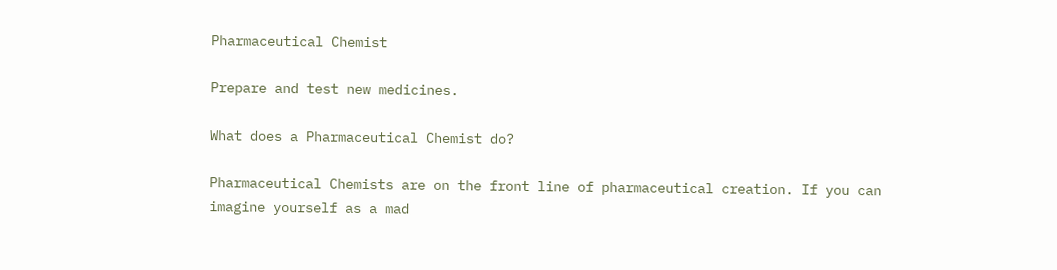Pharmaceutical Chemist

Prepare and test new medicines.

What does a Pharmaceutical Chemist do?

Pharmaceutical Chemists are on the front line of pharmaceutical creation. If you can imagine yourself as a mad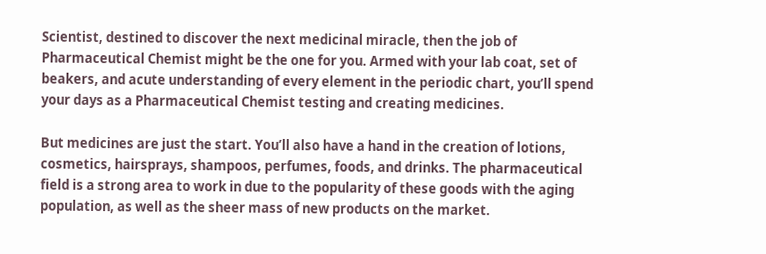Scientist, destined to discover the next medicinal miracle, then the job of Pharmaceutical Chemist might be the one for you. Armed with your lab coat, set of beakers, and acute understanding of every element in the periodic chart, you’ll spend your days as a Pharmaceutical Chemist testing and creating medicines.

But medicines are just the start. You’ll also have a hand in the creation of lotions, cosmetics, hairsprays, shampoos, perfumes, foods, and drinks. The pharmaceutical field is a strong area to work in due to the popularity of these goods with the aging population, as well as the sheer mass of new products on the market.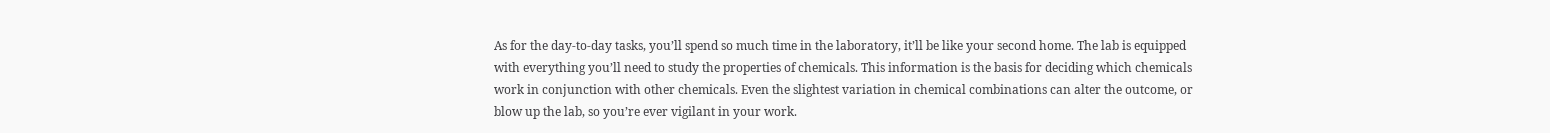As for the day-to-day tasks, you’ll spend so much time in the laboratory, it’ll be like your second home. The lab is equipped with everything you’ll need to study the properties of chemicals. This information is the basis for deciding which chemicals work in conjunction with other chemicals. Even the slightest variation in chemical combinations can alter the outcome, or blow up the lab, so you’re ever vigilant in your work.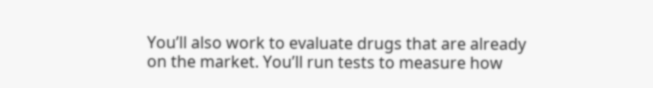You’ll also work to evaluate drugs that are already on the market. You’ll run tests to measure how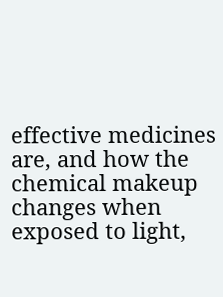effective medicines are, and how the chemical makeup changes when exposed to light,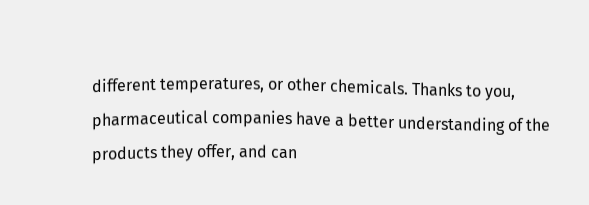different temperatures, or other chemicals. Thanks to you, pharmaceutical companies have a better understanding of the products they offer, and can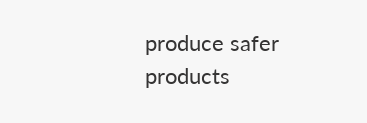produce safer products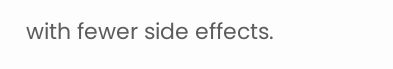with fewer side effects.